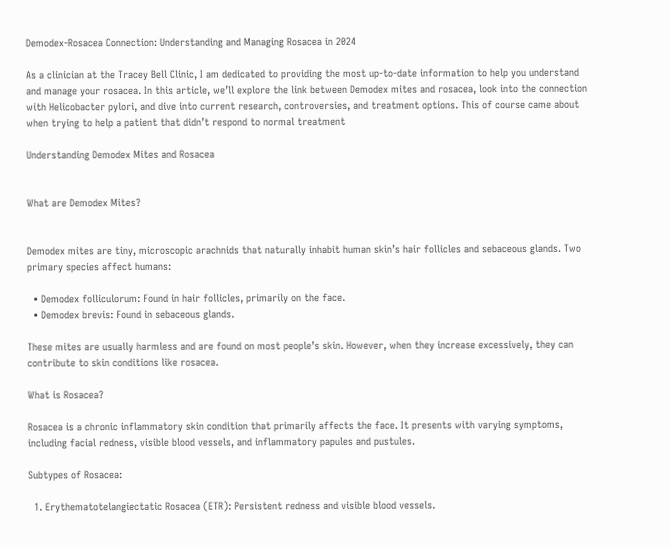Demodex-Rosacea Connection: Understanding and Managing Rosacea in 2024

As a clinician at the Tracey Bell Clinic, I am dedicated to providing the most up-to-date information to help you understand and manage your rosacea. In this article, we’ll explore the link between Demodex mites and rosacea, look into the connection with Helicobacter pylori, and dive into current research, controversies, and treatment options. This of course came about when trying to help a patient that didn’t respond to normal treatment

Understanding Demodex Mites and Rosacea


What are Demodex Mites?


Demodex mites are tiny, microscopic arachnids that naturally inhabit human skin’s hair follicles and sebaceous glands. Two primary species affect humans:

  • Demodex folliculorum: Found in hair follicles, primarily on the face.
  • Demodex brevis: Found in sebaceous glands.

These mites are usually harmless and are found on most people’s skin. However, when they increase excessively, they can contribute to skin conditions like rosacea.

What is Rosacea?

Rosacea is a chronic inflammatory skin condition that primarily affects the face. It presents with varying symptoms, including facial redness, visible blood vessels, and inflammatory papules and pustules.

Subtypes of Rosacea:

  1. Erythematotelangiectatic Rosacea (ETR): Persistent redness and visible blood vessels.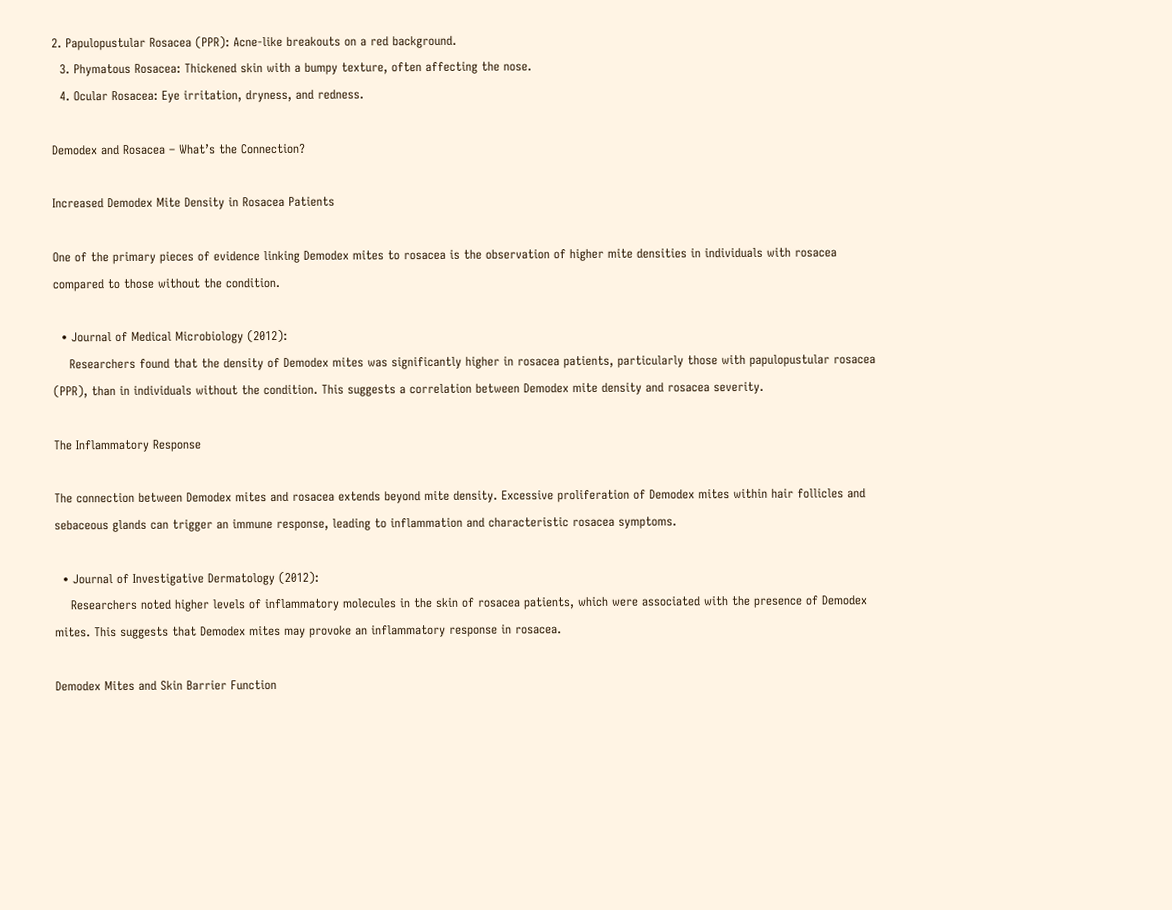2. Papulopustular Rosacea (PPR): Acne-like breakouts on a red background.
  3. Phymatous Rosacea: Thickened skin with a bumpy texture, often affecting the nose.
  4. Ocular Rosacea: Eye irritation, dryness, and redness.

Demodex and Rosacea – What’s the Connection?

Increased Demodex Mite Density in Rosacea Patients

One of the primary pieces of evidence linking Demodex mites to rosacea is the observation of higher mite densities in individuals with rosacea compared to those without the condition.

  • Journal of Medical Microbiology (2012):
    Researchers found that the density of Demodex mites was significantly higher in rosacea patients, particularly those with papulopustular rosacea (PPR), than in individuals without the condition. This suggests a correlation between Demodex mite density and rosacea severity.

The Inflammatory Response

The connection between Demodex mites and rosacea extends beyond mite density. Excessive proliferation of Demodex mites within hair follicles and sebaceous glands can trigger an immune response, leading to inflammation and characteristic rosacea symptoms.

  • Journal of Investigative Dermatology (2012):
    Researchers noted higher levels of inflammatory molecules in the skin of rosacea patients, which were associated with the presence of Demodex mites. This suggests that Demodex mites may provoke an inflammatory response in rosacea.

Demodex Mites and Skin Barrier Function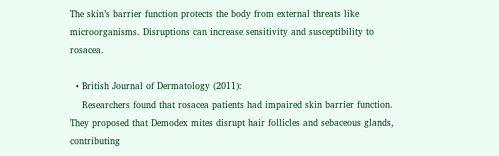The skin’s barrier function protects the body from external threats like microorganisms. Disruptions can increase sensitivity and susceptibility to rosacea.

  • British Journal of Dermatology (2011):
    Researchers found that rosacea patients had impaired skin barrier function. They proposed that Demodex mites disrupt hair follicles and sebaceous glands, contributing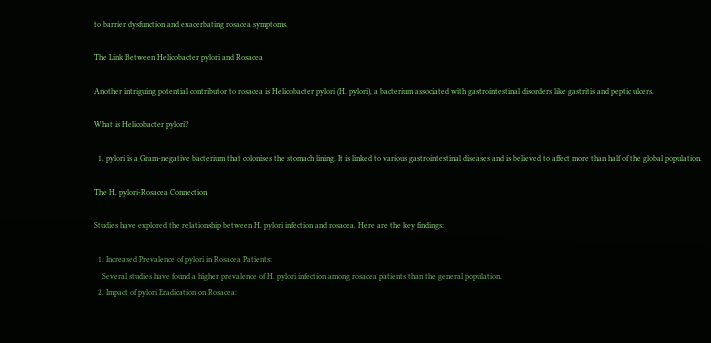to barrier dysfunction and exacerbating rosacea symptoms.

The Link Between Helicobacter pylori and Rosacea

Another intriguing potential contributor to rosacea is Helicobacter pylori (H. pylori), a bacterium associated with gastrointestinal disorders like gastritis and peptic ulcers.

What is Helicobacter pylori?

  1. pylori is a Gram-negative bacterium that colonises the stomach lining. It is linked to various gastrointestinal diseases and is believed to affect more than half of the global population.

The H. pylori-Rosacea Connection

Studies have explored the relationship between H. pylori infection and rosacea. Here are the key findings:

  1. Increased Prevalence of pylori in Rosacea Patients:
    Several studies have found a higher prevalence of H. pylori infection among rosacea patients than the general population.
  2. Impact of pylori Eradication on Rosacea: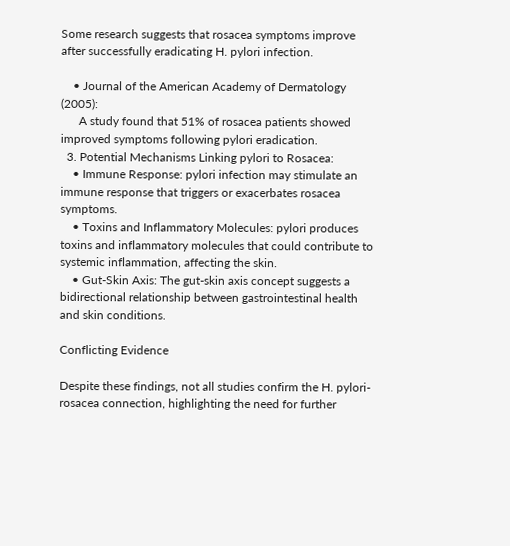Some research suggests that rosacea symptoms improve after successfully eradicating H. pylori infection.

    • Journal of the American Academy of Dermatology (2005):
      A study found that 51% of rosacea patients showed improved symptoms following pylori eradication.
  3. Potential Mechanisms Linking pylori to Rosacea:
    • Immune Response: pylori infection may stimulate an immune response that triggers or exacerbates rosacea symptoms.
    • Toxins and Inflammatory Molecules: pylori produces toxins and inflammatory molecules that could contribute to systemic inflammation, affecting the skin.
    • Gut-Skin Axis: The gut-skin axis concept suggests a bidirectional relationship between gastrointestinal health and skin conditions.

Conflicting Evidence

Despite these findings, not all studies confirm the H. pylori-rosacea connection, highlighting the need for further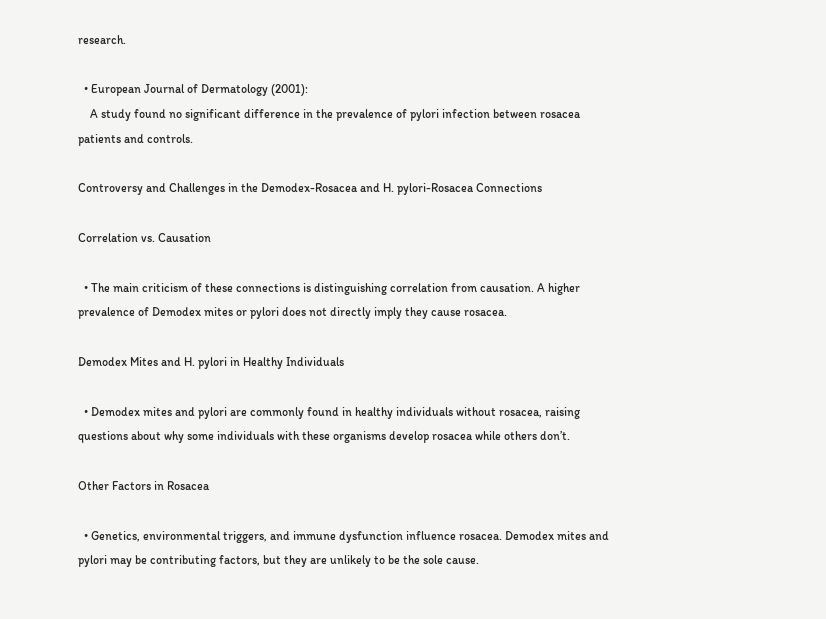research.

  • European Journal of Dermatology (2001):
    A study found no significant difference in the prevalence of pylori infection between rosacea patients and controls.

Controversy and Challenges in the Demodex-Rosacea and H. pylori-Rosacea Connections

Correlation vs. Causation

  • The main criticism of these connections is distinguishing correlation from causation. A higher prevalence of Demodex mites or pylori does not directly imply they cause rosacea.

Demodex Mites and H. pylori in Healthy Individuals

  • Demodex mites and pylori are commonly found in healthy individuals without rosacea, raising questions about why some individuals with these organisms develop rosacea while others don’t.

Other Factors in Rosacea

  • Genetics, environmental triggers, and immune dysfunction influence rosacea. Demodex mites and pylori may be contributing factors, but they are unlikely to be the sole cause.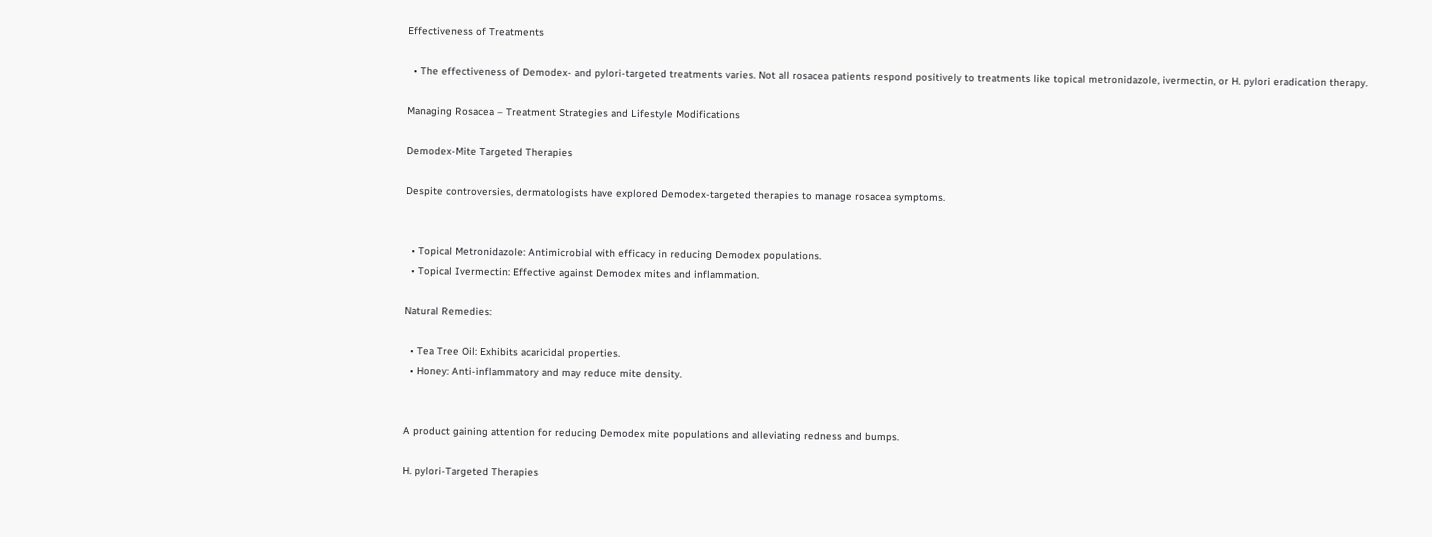Effectiveness of Treatments

  • The effectiveness of Demodex- and pylori-targeted treatments varies. Not all rosacea patients respond positively to treatments like topical metronidazole, ivermectin, or H. pylori eradication therapy.

Managing Rosacea – Treatment Strategies and Lifestyle Modifications

Demodex-Mite Targeted Therapies

Despite controversies, dermatologists have explored Demodex-targeted therapies to manage rosacea symptoms.


  • Topical Metronidazole: Antimicrobial with efficacy in reducing Demodex populations.
  • Topical Ivermectin: Effective against Demodex mites and inflammation.

Natural Remedies:

  • Tea Tree Oil: Exhibits acaricidal properties.
  • Honey: Anti-inflammatory and may reduce mite density.


A product gaining attention for reducing Demodex mite populations and alleviating redness and bumps.

H. pylori-Targeted Therapies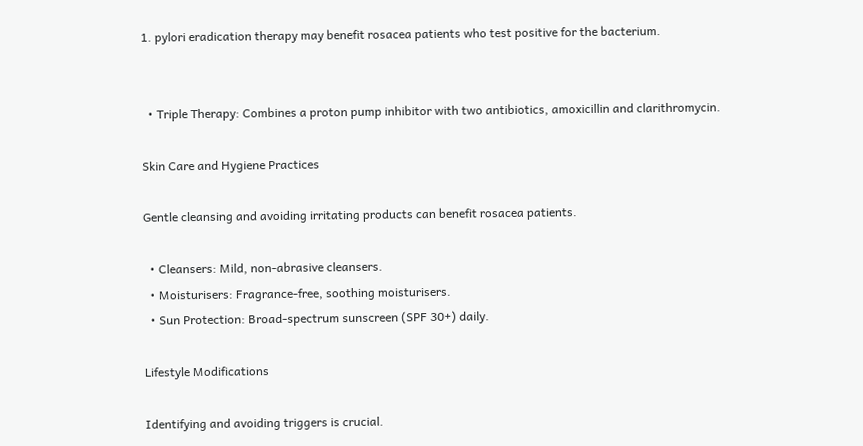1. pylori eradication therapy may benefit rosacea patients who test positive for the bacterium.


  • Triple Therapy: Combines a proton pump inhibitor with two antibiotics, amoxicillin and clarithromycin.

Skin Care and Hygiene Practices

Gentle cleansing and avoiding irritating products can benefit rosacea patients.

  • Cleansers: Mild, non-abrasive cleansers.
  • Moisturisers: Fragrance-free, soothing moisturisers.
  • Sun Protection: Broad-spectrum sunscreen (SPF 30+) daily.

Lifestyle Modifications

Identifying and avoiding triggers is crucial.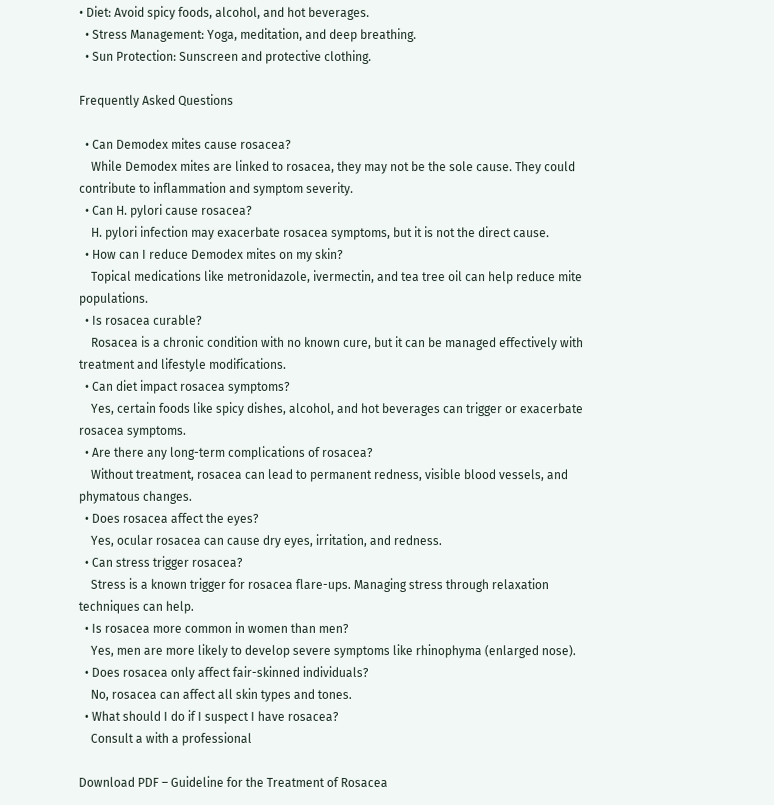• Diet: Avoid spicy foods, alcohol, and hot beverages.
  • Stress Management: Yoga, meditation, and deep breathing.
  • Sun Protection: Sunscreen and protective clothing.

Frequently Asked Questions

  • Can Demodex mites cause rosacea?
    While Demodex mites are linked to rosacea, they may not be the sole cause. They could contribute to inflammation and symptom severity.
  • Can H. pylori cause rosacea?
    H. pylori infection may exacerbate rosacea symptoms, but it is not the direct cause.
  • How can I reduce Demodex mites on my skin?
    Topical medications like metronidazole, ivermectin, and tea tree oil can help reduce mite populations.
  • Is rosacea curable?
    Rosacea is a chronic condition with no known cure, but it can be managed effectively with treatment and lifestyle modifications.
  • Can diet impact rosacea symptoms?
    Yes, certain foods like spicy dishes, alcohol, and hot beverages can trigger or exacerbate rosacea symptoms.
  • Are there any long-term complications of rosacea?
    Without treatment, rosacea can lead to permanent redness, visible blood vessels, and phymatous changes.
  • Does rosacea affect the eyes?
    Yes, ocular rosacea can cause dry eyes, irritation, and redness.
  • Can stress trigger rosacea?
    Stress is a known trigger for rosacea flare-ups. Managing stress through relaxation techniques can help.
  • Is rosacea more common in women than men?
    Yes, men are more likely to develop severe symptoms like rhinophyma (enlarged nose).
  • Does rosacea only affect fair-skinned individuals?
    No, rosacea can affect all skin types and tones.
  • What should I do if I suspect I have rosacea?
    Consult a with a professional

Download PDF – Guideline for the Treatment of Rosacea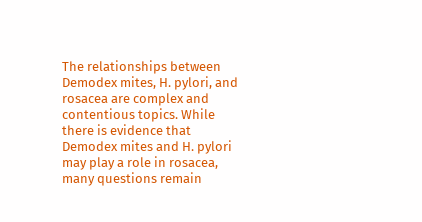The relationships between Demodex mites, H. pylori, and rosacea are complex and contentious topics. While there is evidence that Demodex mites and H. pylori may play a role in rosacea, many questions remain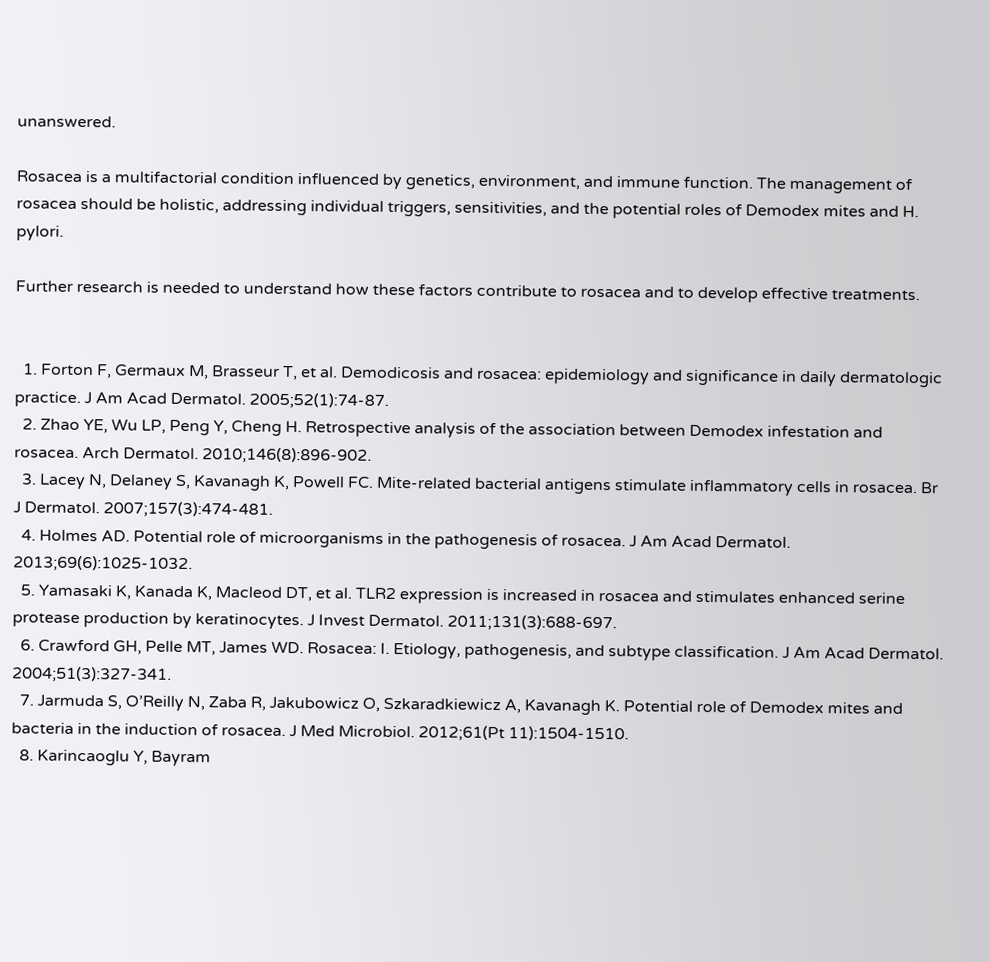unanswered.

Rosacea is a multifactorial condition influenced by genetics, environment, and immune function. The management of rosacea should be holistic, addressing individual triggers, sensitivities, and the potential roles of Demodex mites and H. pylori.

Further research is needed to understand how these factors contribute to rosacea and to develop effective treatments.


  1. Forton F, Germaux M, Brasseur T, et al. Demodicosis and rosacea: epidemiology and significance in daily dermatologic practice. J Am Acad Dermatol. 2005;52(1):74-87.
  2. Zhao YE, Wu LP, Peng Y, Cheng H. Retrospective analysis of the association between Demodex infestation and rosacea. Arch Dermatol. 2010;146(8):896-902.
  3. Lacey N, Delaney S, Kavanagh K, Powell FC. Mite-related bacterial antigens stimulate inflammatory cells in rosacea. Br J Dermatol. 2007;157(3):474-481.
  4. Holmes AD. Potential role of microorganisms in the pathogenesis of rosacea. J Am Acad Dermatol. 2013;69(6):1025-1032.
  5. Yamasaki K, Kanada K, Macleod DT, et al. TLR2 expression is increased in rosacea and stimulates enhanced serine protease production by keratinocytes. J Invest Dermatol. 2011;131(3):688-697.
  6. Crawford GH, Pelle MT, James WD. Rosacea: I. Etiology, pathogenesis, and subtype classification. J Am Acad Dermatol. 2004;51(3):327-341.
  7. Jarmuda S, O’Reilly N, Zaba R, Jakubowicz O, Szkaradkiewicz A, Kavanagh K. Potential role of Demodex mites and bacteria in the induction of rosacea. J Med Microbiol. 2012;61(Pt 11):1504-1510.
  8. Karincaoglu Y, Bayram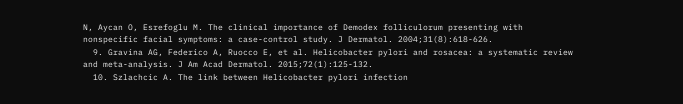N, Aycan O, Esrefoglu M. The clinical importance of Demodex folliculorum presenting with nonspecific facial symptoms: a case-control study. J Dermatol. 2004;31(8):618-626.
  9. Gravina AG, Federico A, Ruocco E, et al. Helicobacter pylori and rosacea: a systematic review and meta-analysis. J Am Acad Dermatol. 2015;72(1):125-132.
  10. Szlachcic A. The link between Helicobacter pylori infection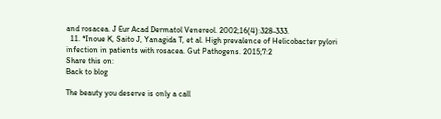and rosacea. J Eur Acad Dermatol Venereol. 2002;16(4):328-333.
  11. *Inoue K, Saito J, Yanagida T, et al. High prevalence of Helicobacter pylori infection in patients with rosacea. Gut Pathogens. 2015;7:2
Share this on:
Back to blog

The beauty you deserve is only a call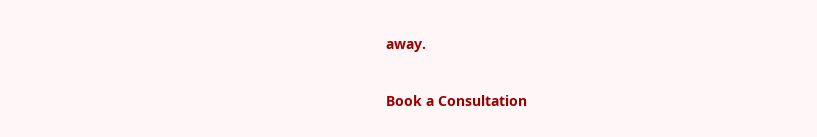away.

Book a Consultation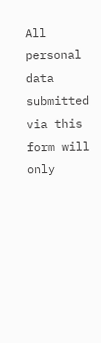All personal data submitted via this form will only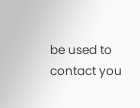be used to contact you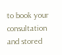to book your consultation and stored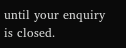until your enquiry is closed.